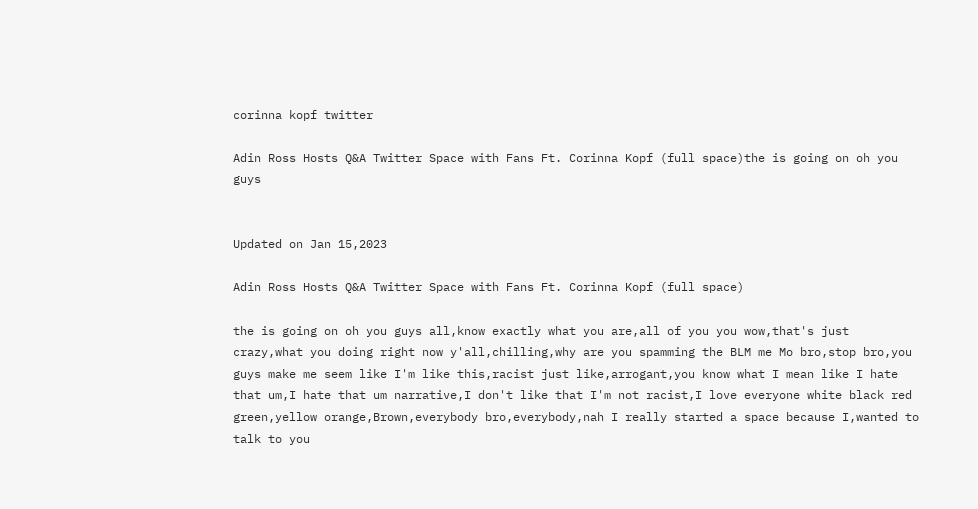corinna kopf twitter

Adin Ross Hosts Q&A Twitter Space with Fans Ft. Corinna Kopf (full space)the is going on oh you guys


Updated on Jan 15,2023

Adin Ross Hosts Q&A Twitter Space with Fans Ft. Corinna Kopf (full space)

the is going on oh you guys all,know exactly what you are,all of you you wow,that's just crazy,what you doing right now y'all,chilling,why are you spamming the BLM me Mo bro,stop bro,you guys make me seem like I'm like this,racist just like,arrogant,you know what I mean like I hate that um,I hate that um narrative,I don't like that I'm not racist,I love everyone white black red green,yellow orange,Brown,everybody bro,everybody,nah I really started a space because I,wanted to talk to you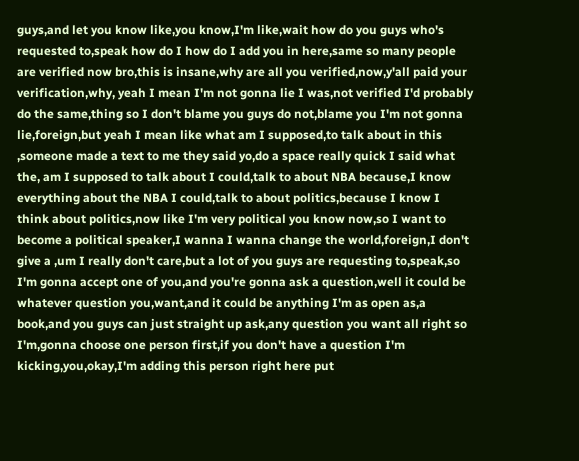guys,and let you know like,you know,I'm like,wait how do you guys who's requested to,speak how do I how do I add you in here,same so many people are verified now bro,this is insane,why are all you verified,now,y'all paid your verification,why, yeah I mean I'm not gonna lie I was,not verified I'd probably do the same,thing so I don't blame you guys do not,blame you I'm not gonna lie,foreign,but yeah I mean like what am I supposed,to talk about in this ,someone made a text to me they said yo,do a space really quick I said what the, am I supposed to talk about I could,talk to about NBA because,I know everything about the NBA I could,talk to about politics,because I know I think about politics,now like I'm very political you know now,so I want to become a political speaker,I wanna I wanna change the world,foreign,I don't give a ,um I really don't care,but a lot of you guys are requesting to,speak,so I'm gonna accept one of you,and you're gonna ask a question,well it could be whatever question you,want,and it could be anything I'm as open as,a book,and you guys can just straight up ask,any question you want all right so I'm,gonna choose one person first,if you don't have a question I'm kicking,you,okay,I'm adding this person right here put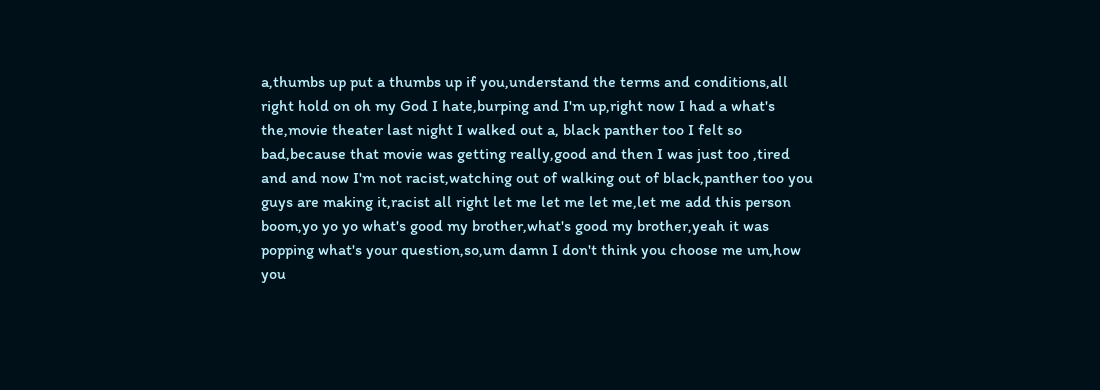a,thumbs up put a thumbs up if you,understand the terms and conditions,all right hold on oh my God I hate,burping and I'm up,right now I had a what's the,movie theater last night I walked out a, black panther too I felt so bad,because that movie was getting really,good and then I was just too ,tired and and now I'm not racist,watching out of walking out of black,panther too you guys are making it,racist all right let me let me let me,let me add this person boom,yo yo yo what's good my brother,what's good my brother,yeah it was popping what's your question,so,um damn I don't think you choose me um,how you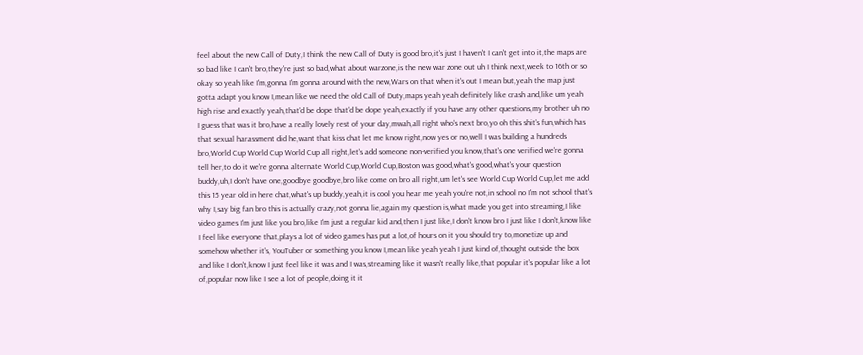feel about the new Call of Duty,I think the new Call of Duty is good bro,it's just I haven't I can't get into it,the maps are so bad like I can't bro,they're just so bad,what about warzone,is the new war zone out uh I think next,week to 16th or so okay so yeah like I'm,gonna I'm gonna around with the new,Wars on that when it's out I mean but,yeah the map just gotta adapt you know I,mean like we need the old Call of Duty,maps yeah yeah definitely like crash and,like um yeah high rise and exactly yeah,that'd be dope that'd be dope yeah,exactly if you have any other questions,my brother uh no I guess that was it bro,have a really lovely rest of your day,mwah,all right who's next bro,yo oh this shit's fun,which has that sexual harassment did he,want that kiss chat let me know right,now yes or no,well I was building a hundreds bro,World Cup World Cup World Cup all right,let's add someone non-verified you know,that's one verified we're gonna tell her,to do it we're gonna alternate World Cup,World Cup,Boston was good,what's good,what's your question buddy,uh,I don't have one,goodbye goodbye,bro like come on bro all right,um let's see World Cup World Cup,let me add this 15 year old in here chat,what's up buddy,yeah,it is cool you hear me yeah you're not,in school no I'm not school that's why I,say big fan bro this is actually crazy,not gonna lie,again my question is,what made you get into streaming,I like video games I'm just like you bro,like I'm just a regular kid and,then I just like,I don't know bro I just like I don't,know like I feel like everyone that,plays a lot of video games has put a lot,of hours on it you should try to,monetize up and somehow whether it's, YouTuber or something you know I,mean like yeah yeah I just kind of,thought outside the box and like I don't,know I just feel like it was and I was,streaming like it wasn't really like,that popular it's popular like a lot of,popular now like I see a lot of people,doing it it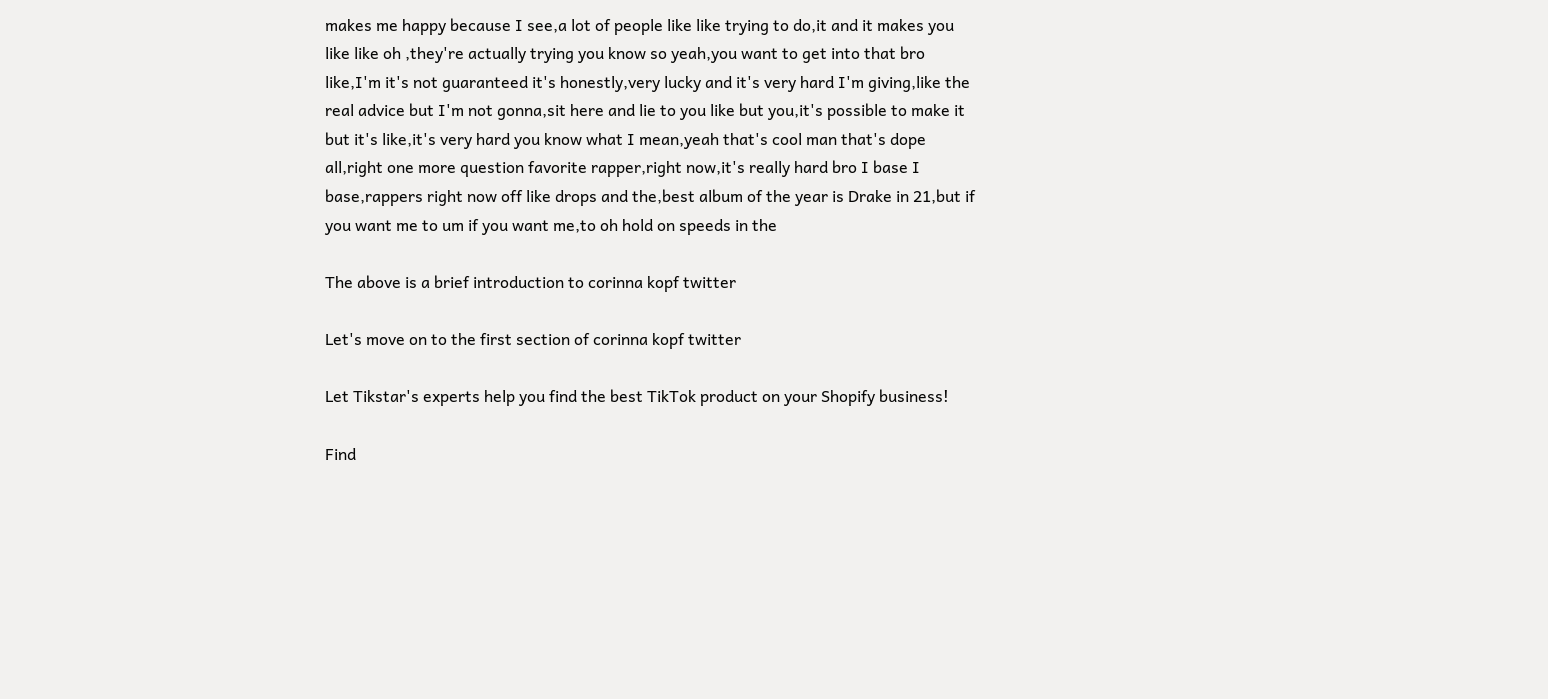makes me happy because I see,a lot of people like like trying to do,it and it makes you like like oh ,they're actually trying you know so yeah,you want to get into that bro like,I'm it's not guaranteed it's honestly,very lucky and it's very hard I'm giving,like the real advice but I'm not gonna,sit here and lie to you like but you,it's possible to make it but it's like,it's very hard you know what I mean,yeah that's cool man that's dope all,right one more question favorite rapper,right now,it's really hard bro I base I base,rappers right now off like drops and the,best album of the year is Drake in 21,but if you want me to um if you want me,to oh hold on speeds in the

The above is a brief introduction to corinna kopf twitter

Let's move on to the first section of corinna kopf twitter

Let Tikstar's experts help you find the best TikTok product on your Shopify business!

Find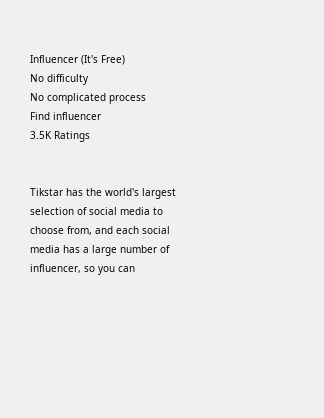Influencer (It's Free)
No difficulty
No complicated process
Find influencer
3.5K Ratings


Tikstar has the world's largest selection of social media to choose from, and each social media has a large number of influencer, so you can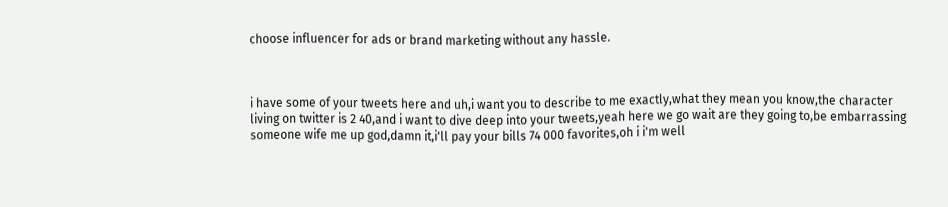choose influencer for ads or brand marketing without any hassle.



i have some of your tweets here and uh,i want you to describe to me exactly,what they mean you know,the character living on twitter is 2 40,and i want to dive deep into your tweets,yeah here we go wait are they going to,be embarrassing someone wife me up god,damn it,i'll pay your bills 74 000 favorites,oh i i'm well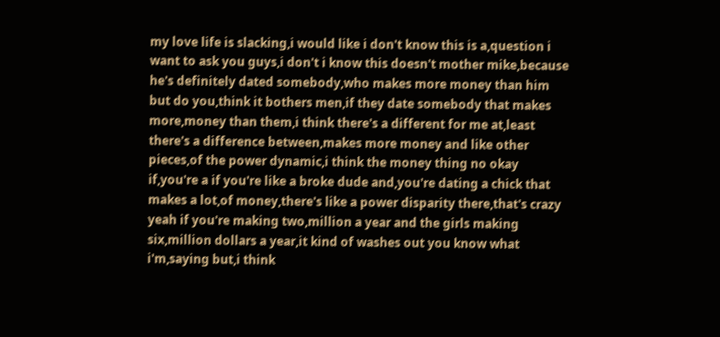my love life is slacking,i would like i don't know this is a,question i want to ask you guys,i don't i know this doesn't mother mike,because he's definitely dated somebody,who makes more money than him but do you,think it bothers men,if they date somebody that makes more,money than them,i think there's a different for me at,least there's a difference between,makes more money and like other pieces,of the power dynamic,i think the money thing no okay if,you're a if you're like a broke dude and,you're dating a chick that makes a lot,of money,there's like a power disparity there,that's crazy yeah if you're making two,million a year and the girls making six,million dollars a year,it kind of washes out you know what i'm,saying but,i think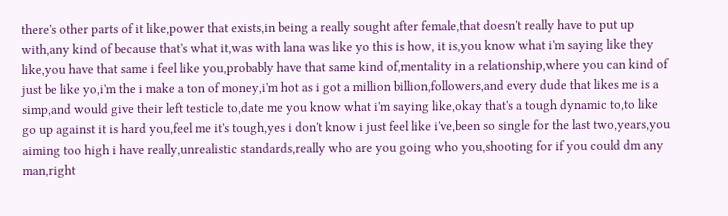there's other parts of it like,power that exists,in being a really sought after female,that doesn't really have to put up with,any kind of because that's what it,was with lana was like yo this is how, it is,you know what i'm saying like they like,you have that same i feel like you,probably have that same kind of,mentality in a relationship,where you can kind of just be like yo,i'm the i make a ton of money,i'm hot as i got a million billion,followers,and every dude that likes me is a simp,and would give their left testicle to,date me you know what i'm saying like,okay that's a tough dynamic to,to like go up against it is hard you,feel me it's tough,yes i don't know i just feel like i've,been so single for the last two,years,you aiming too high i have really,unrealistic standards,really who are you going who you,shooting for if you could dm any man,right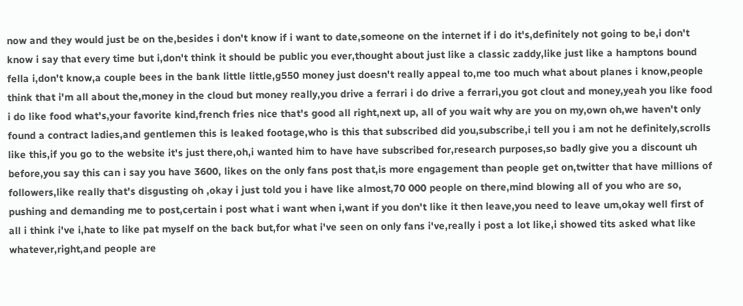now and they would just be on the,besides i don't know if i want to date,someone on the internet if i do it's,definitely not going to be,i don't know i say that every time but i,don't think it should be public you ever,thought about just like a classic zaddy,like just like a hamptons bound fella i,don't know,a couple bees in the bank little little,g550 money just doesn't really appeal to,me too much what about planes i know,people think that i'm all about the,money in the cloud but money really,you drive a ferrari i do drive a ferrari,you got clout and money,yeah you like food i do like food what's,your favorite kind,french fries nice that's good all right,next up, all of you wait why are you on my,own oh,we haven't only found a contract ladies,and gentlemen this is leaked footage,who is this that subscribed did you,subscribe,i tell you i am not he definitely,scrolls like this,if you go to the website it's just there,oh,i wanted him to have have subscribed for,research purposes,so badly give you a discount uh before,you say this can i say you have 3600, likes on the only fans post that,is more engagement than people get on,twitter that have millions of followers,like really that's disgusting oh ,okay i just told you i have like almost,70 000 people on there,mind blowing all of you who are so, pushing and demanding me to post,certain i post what i want when i,want if you don't like it then leave,you need to leave um,okay well first of all i think i've i,hate to like pat myself on the back but,for what i've seen on only fans i've,really i post a lot like,i showed tits asked what like whatever,right,and people are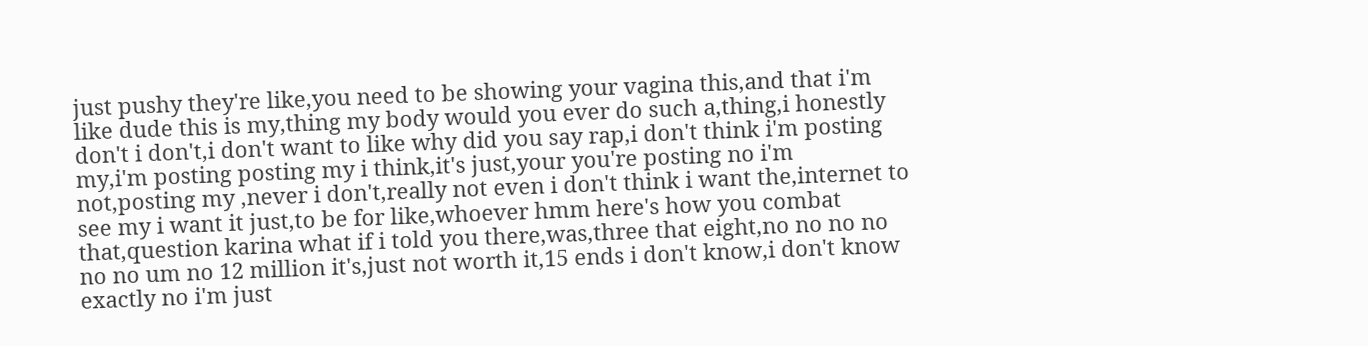just pushy they're like,you need to be showing your vagina this,and that i'm like dude this is my,thing my body would you ever do such a,thing,i honestly don't i don't,i don't want to like why did you say rap,i don't think i'm posting my,i'm posting posting my i think,it's just,your you're posting no i'm not,posting my ,never i don't,really not even i don't think i want the,internet to see my i want it just,to be for like,whoever hmm here's how you combat that,question karina what if i told you there,was,three that eight,no no no no no no um no 12 million it's,just not worth it,15 ends i don't know,i don't know exactly no i'm just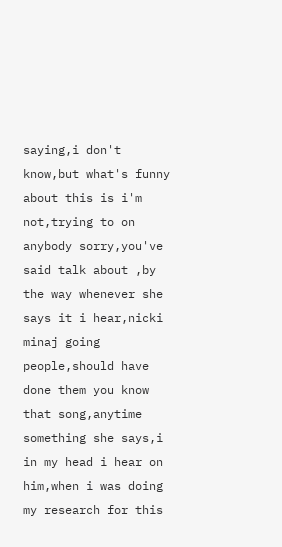saying,i don't know,but what's funny about this is i'm not,trying to on anybody sorry,you've said talk about ,by the way whenever she says it i hear,nicki minaj going people,should have done them you know that song,anytime something she says,i in my head i hear on him,when i was doing my research for this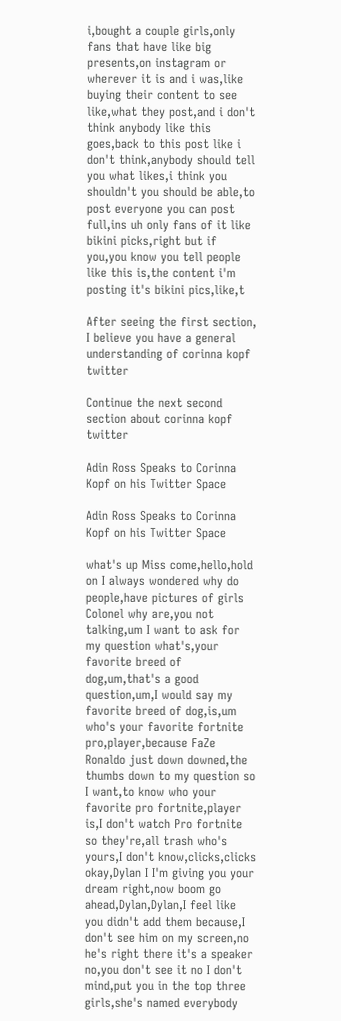i,bought a couple girls,only fans that have like big presents,on instagram or wherever it is and i was,like buying their content to see like,what they post,and i don't think anybody like this goes,back to this post like i don't think,anybody should tell you what likes,i think you shouldn't you should be able,to post everyone you can post full,ins uh only fans of it like bikini picks,right but if you,you know you tell people like this is,the content i'm posting it's bikini pics,like,t

After seeing the first section, I believe you have a general understanding of corinna kopf twitter

Continue the next second section about corinna kopf twitter

Adin Ross Speaks to Corinna Kopf on his Twitter Space

Adin Ross Speaks to Corinna Kopf on his Twitter Space

what's up Miss come,hello,hold on I always wondered why do people,have pictures of girls Colonel why are,you not talking,um I want to ask for my question what's,your favorite breed of dog,um,that's a good question,um,I would say my favorite breed of dog,is,um who's your favorite fortnite pro,player,because FaZe Ronaldo just down downed,the thumbs down to my question so I want,to know who your favorite pro fortnite,player is,I don't watch Pro fortnite so they're,all trash who's yours,I don't know,clicks,clicks okay,Dylan I I'm giving you your dream right,now boom go ahead,Dylan,Dylan,I feel like you didn't add them because,I don't see him on my screen,no he's right there it's a speaker no,you don't see it no I don't mind,put you in the top three girls,she's named everybody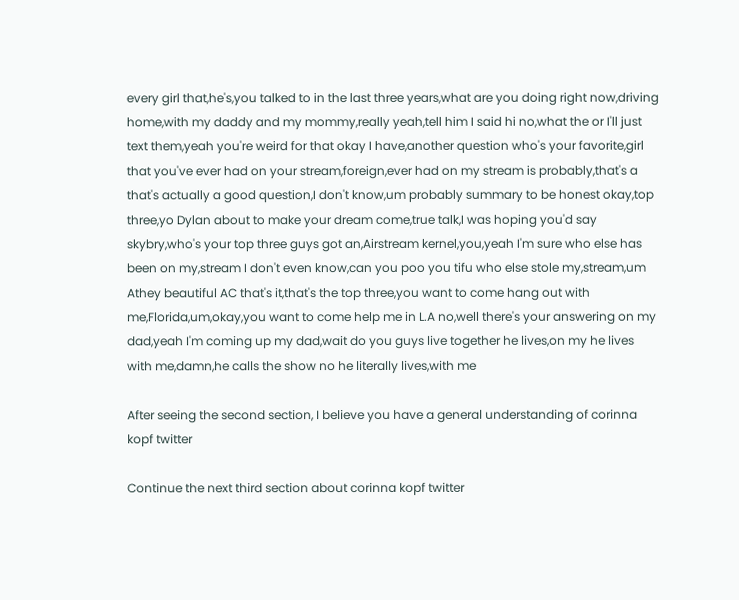every girl that,he's,you talked to in the last three years,what are you doing right now,driving home,with my daddy and my mommy,really yeah,tell him I said hi no,what the or I'll just text them,yeah you're weird for that okay I have,another question who's your favorite,girl that you've ever had on your stream,foreign,ever had on my stream is probably,that's a that's actually a good question,I don't know,um probably summary to be honest okay,top three,yo Dylan about to make your dream come,true talk,I was hoping you'd say skybry,who's your top three guys got an,Airstream kernel,you,yeah I'm sure who else has been on my,stream I don't even know,can you poo you tifu who else stole my,stream,um Athey beautiful AC that's it,that's the top three,you want to come hang out with me,Florida,um,okay,you want to come help me in L.A no,well there's your answering on my dad,yeah I'm coming up my dad,wait do you guys live together he lives,on my he lives with me,damn,he calls the show no he literally lives,with me

After seeing the second section, I believe you have a general understanding of corinna kopf twitter

Continue the next third section about corinna kopf twitter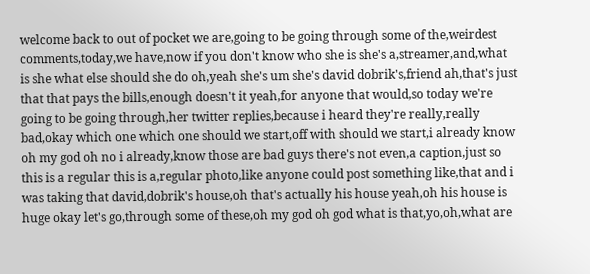welcome back to out of pocket we are,going to be going through some of the,weirdest comments,today,we have,now if you don't know who she is she's a,streamer,and,what is she what else should she do oh,yeah she's um she's david dobrik's,friend ah,that's just that that pays the bills,enough doesn't it yeah,for anyone that would,so today we're going to be going through,her twitter replies,because i heard they're really,really bad,okay which one which one should we start,off with should we start,i already know oh my god oh no i already,know those are bad guys there's not even,a caption,just so this is a regular this is a,regular photo,like anyone could post something like,that and i was taking that david,dobrik's house,oh that's actually his house yeah,oh his house is huge okay let's go,through some of these,oh my god oh god what is that,yo,oh,what are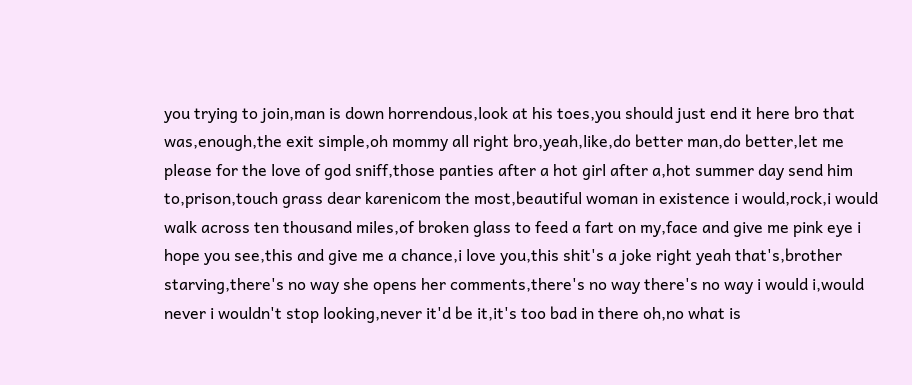you trying to join,man is down horrendous,look at his toes,you should just end it here bro that was,enough,the exit simple,oh mommy all right bro,yeah,like,do better man,do better,let me please for the love of god sniff,those panties after a hot girl after a,hot summer day send him to,prison,touch grass dear karenicom the most,beautiful woman in existence i would,rock,i would walk across ten thousand miles,of broken glass to feed a fart on my,face and give me pink eye i hope you see,this and give me a chance,i love you,this shit's a joke right yeah that's,brother starving,there's no way she opens her comments,there's no way there's no way i would i,would never i wouldn't stop looking,never it'd be it,it's too bad in there oh,no what is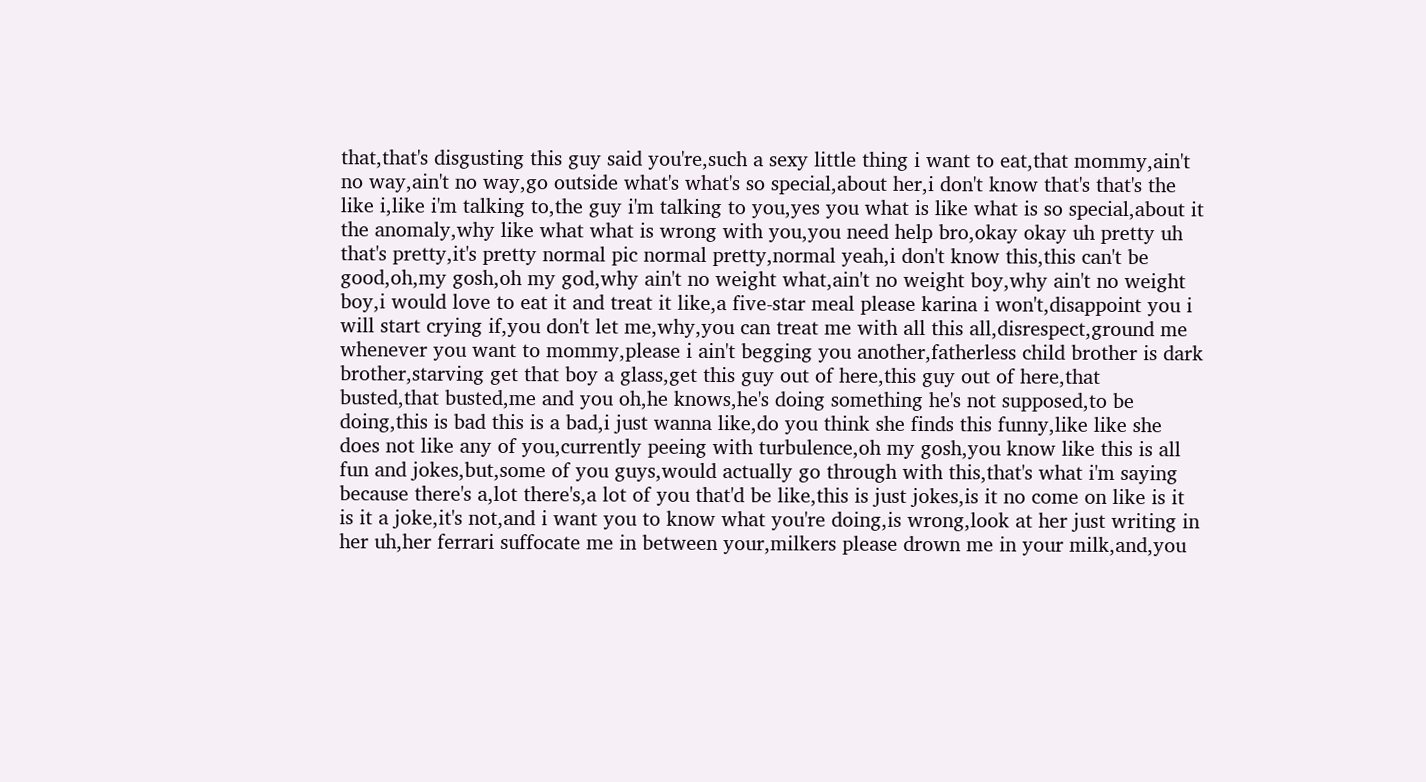that,that's disgusting this guy said you're,such a sexy little thing i want to eat,that mommy,ain't no way,ain't no way,go outside what's what's so special,about her,i don't know that's that's the like i,like i'm talking to,the guy i'm talking to you,yes you what is like what is so special,about it the anomaly,why like what what is wrong with you,you need help bro,okay okay uh pretty uh that's pretty,it's pretty normal pic normal pretty,normal yeah,i don't know this,this can't be good,oh,my gosh,oh my god,why ain't no weight what,ain't no weight boy,why ain't no weight boy,i would love to eat it and treat it like,a five-star meal please karina i won't,disappoint you i will start crying if,you don't let me,why,you can treat me with all this all,disrespect,ground me whenever you want to mommy,please i ain't begging you another,fatherless child brother is dark brother,starving get that boy a glass,get this guy out of here,this guy out of here,that busted,that busted,me and you oh,he knows,he's doing something he's not supposed,to be doing,this is bad this is a bad,i just wanna like,do you think she finds this funny,like like she does not like any of you,currently peeing with turbulence,oh my gosh,you know like this is all fun and jokes,but,some of you guys,would actually go through with this,that's what i'm saying because there's a,lot there's,a lot of you that'd be like,this is just jokes,is it no come on like is it is it a joke,it's not,and i want you to know what you're doing,is wrong,look at her just writing in her uh,her ferrari suffocate me in between your,milkers please drown me in your milk,and,you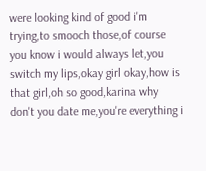were looking kind of good i'm trying,to smooch those,of course you know i would always let,you switch my lips,okay girl okay,how is that girl,oh so good,karina why don't you date me,you're everything i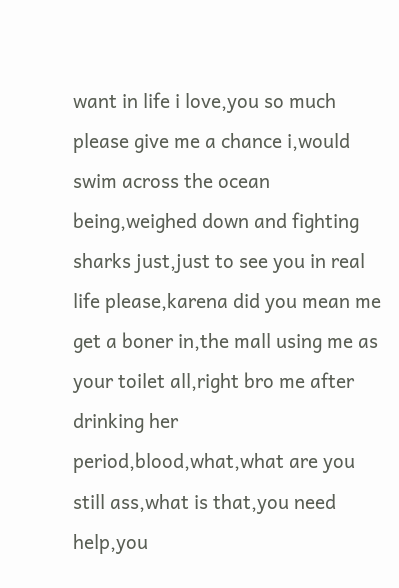want in life i love,you so much please give me a chance i,would swim across the ocean being,weighed down and fighting sharks just,just to see you in real life please,karena did you mean me get a boner in,the mall using me as your toilet all,right bro me after drinking her period,blood,what,what are you still ass,what is that,you need help,you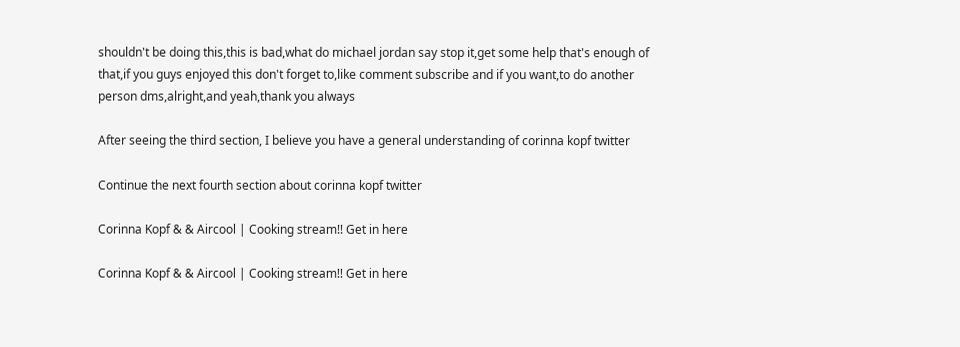shouldn't be doing this,this is bad,what do michael jordan say stop it,get some help that's enough of that,if you guys enjoyed this don't forget to,like comment subscribe and if you want,to do another person dms,alright,and yeah,thank you always

After seeing the third section, I believe you have a general understanding of corinna kopf twitter

Continue the next fourth section about corinna kopf twitter

Corinna Kopf & & Aircool | Cooking stream!! Get in here

Corinna Kopf & & Aircool | Cooking stream!! Get in here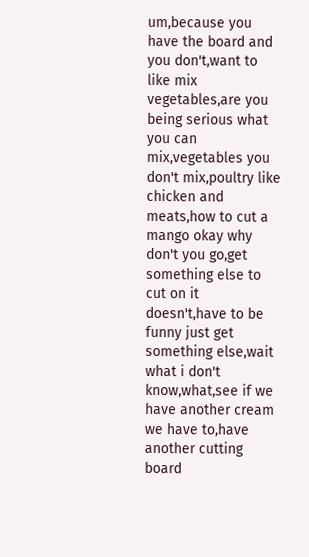um,because you have the board and you don't,want to like mix vegetables,are you being serious what you can mix,vegetables you don't mix,poultry like chicken and meats,how to cut a mango okay why don't you go,get something else to cut on it doesn't,have to be funny just get something else,wait what i don't know,what,see if we have another cream we have to,have another cutting board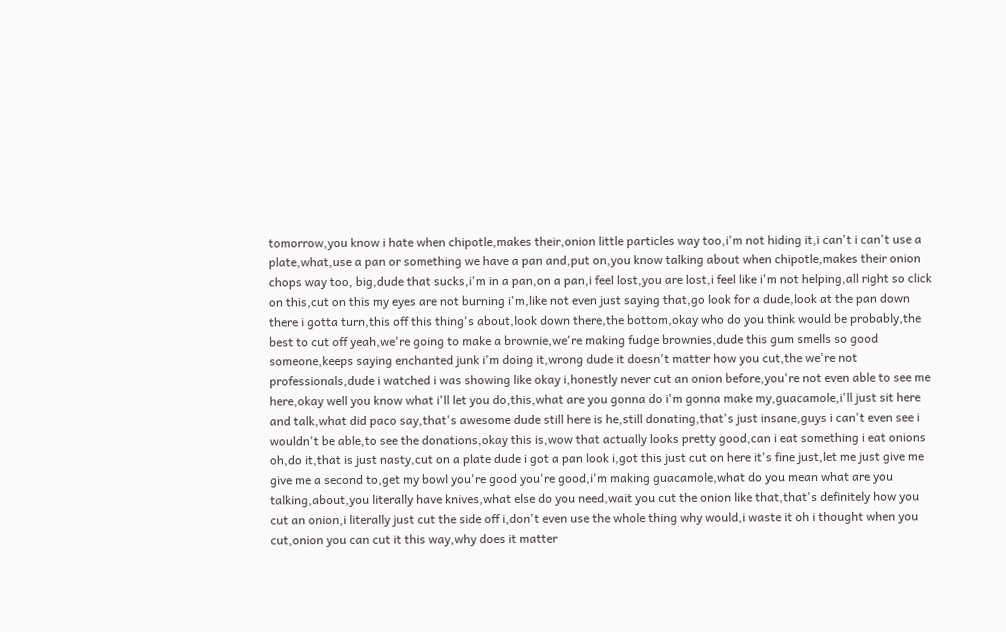tomorrow,you know i hate when chipotle,makes their,onion little particles way too,i'm not hiding it,i can't i can't use a plate,what,use a pan or something we have a pan and,put on,you know talking about when chipotle,makes their onion chops way too, big,dude that sucks,i'm in a pan,on a pan,i feel lost,you are lost,i feel like i'm not helping,all right so click on this,cut on this my eyes are not burning i'm,like not even just saying that,go look for a dude,look at the pan down there i gotta turn,this off this thing's about,look down there,the bottom,okay who do you think would be probably,the best to cut off yeah,we're going to make a brownie,we're making fudge brownies,dude this gum smells so good someone,keeps saying enchanted junk i'm doing it,wrong dude it doesn't matter how you cut,the we're not professionals,dude i watched i was showing like okay i,honestly never cut an onion before,you're not even able to see me here,okay well you know what i'll let you do,this,what are you gonna do i'm gonna make my,guacamole,i'll just sit here and talk,what did paco say,that's awesome dude still here is he,still donating,that's just insane,guys i can't even see i wouldn't be able,to see the donations,okay this is,wow that actually looks pretty good,can i eat something i eat onions oh,do it,that is just nasty,cut on a plate dude i got a pan look i,got this just cut on here it's fine just,let me just give me give me a second to,get my bowl you're good you're good,i'm making guacamole,what do you mean what are you talking,about,you literally have knives,what else do you need,wait you cut the onion like that,that's definitely how you cut an onion,i literally just cut the side off i,don't even use the whole thing why would,i waste it oh i thought when you cut,onion you can cut it this way,why does it matter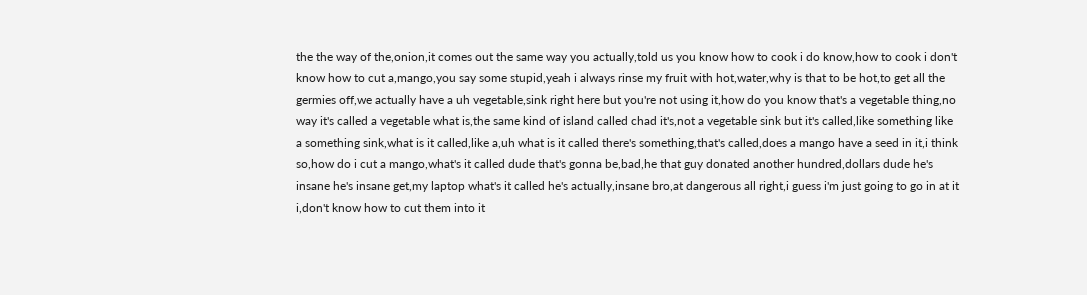the the way of the,onion,it comes out the same way you actually,told us you know how to cook i do know,how to cook i don't know how to cut a,mango,you say some stupid,yeah i always rinse my fruit with hot,water,why is that to be hot,to get all the germies off,we actually have a uh vegetable,sink right here but you're not using it,how do you know that's a vegetable thing,no way it's called a vegetable what is,the same kind of island called chad it's,not a vegetable sink but it's called,like something like a something sink,what is it called,like a,uh what is it called there's something,that's called,does a mango have a seed in it,i think so,how do i cut a mango,what's it called dude that's gonna be,bad,he that guy donated another hundred,dollars dude he's insane he's insane get,my laptop what's it called he's actually,insane bro,at dangerous all right,i guess i'm just going to go in at it i,don't know how to cut them into it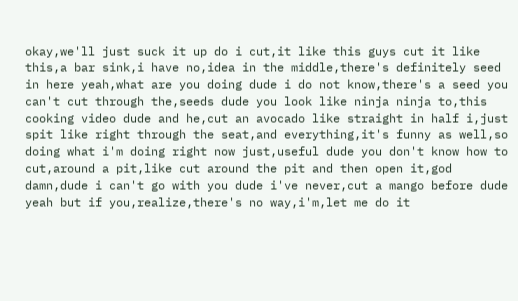okay,we'll just suck it up do i cut,it like this guys cut it like this,a bar sink,i have no,idea in the middle,there's definitely seed in here yeah,what are you doing dude i do not know,there's a seed you can't cut through the,seeds dude you look like ninja ninja to,this cooking video dude and he,cut an avocado like straight in half i,just spit like right through the seat,and everything,it's funny as well,so doing what i'm doing right now just,useful dude you don't know how to cut,around a pit,like cut around the pit and then open it,god damn,dude i can't go with you dude i've never,cut a mango before dude yeah but if you,realize,there's no way,i'm,let me do it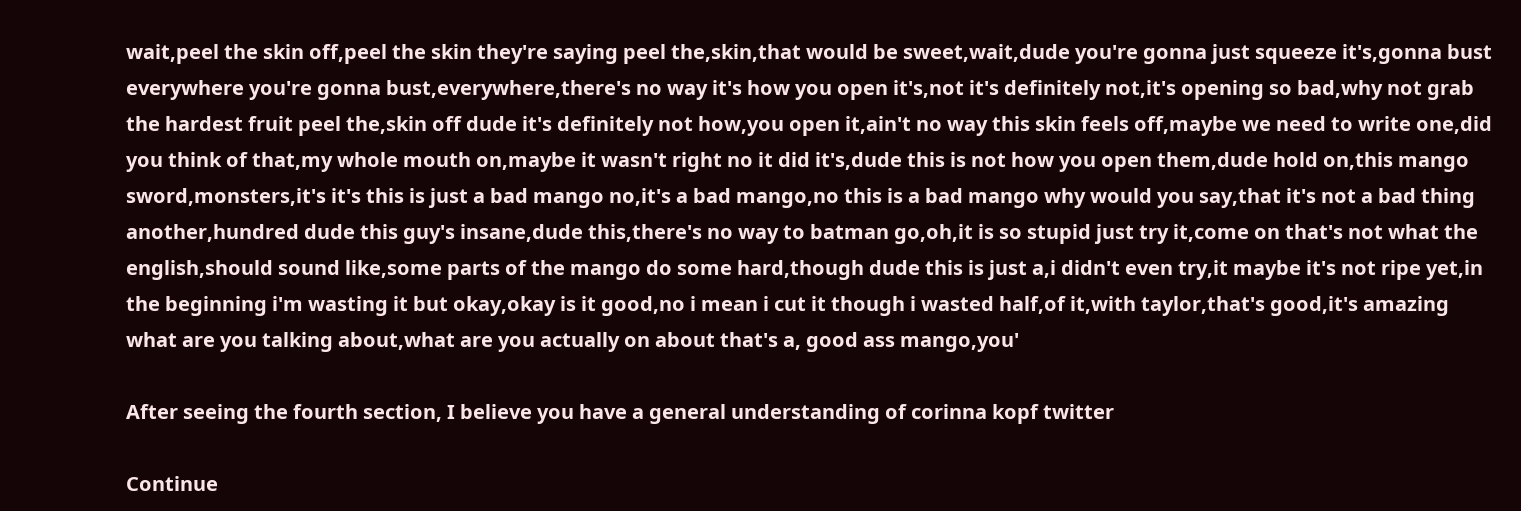wait,peel the skin off,peel the skin they're saying peel the,skin,that would be sweet,wait,dude you're gonna just squeeze it's,gonna bust everywhere you're gonna bust,everywhere,there's no way it's how you open it's,not it's definitely not,it's opening so bad,why not grab the hardest fruit peel the,skin off dude it's definitely not how,you open it,ain't no way this skin feels off,maybe we need to write one,did you think of that,my whole mouth on,maybe it wasn't right no it did it's,dude this is not how you open them,dude hold on,this mango sword,monsters,it's it's this is just a bad mango no,it's a bad mango,no this is a bad mango why would you say,that it's not a bad thing another,hundred dude this guy's insane,dude this,there's no way to batman go,oh,it is so stupid just try it,come on that's not what the english,should sound like,some parts of the mango do some hard,though dude this is just a,i didn't even try,it maybe it's not ripe yet,in the beginning i'm wasting it but okay,okay is it good,no i mean i cut it though i wasted half,of it,with taylor,that's good,it's amazing what are you talking about,what are you actually on about that's a, good ass mango,you'

After seeing the fourth section, I believe you have a general understanding of corinna kopf twitter

Continue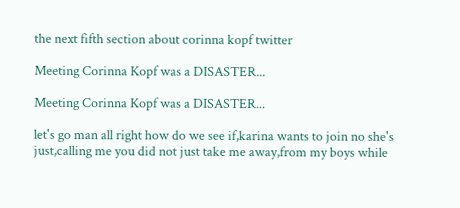the next fifth section about corinna kopf twitter

Meeting Corinna Kopf was a DISASTER...

Meeting Corinna Kopf was a DISASTER...

let's go man all right how do we see if,karina wants to join no she's just,calling me you did not just take me away,from my boys while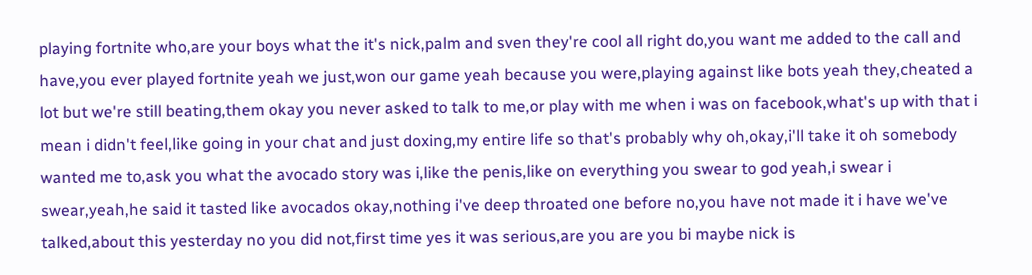playing fortnite who,are your boys what the it's nick,palm and sven they're cool all right do,you want me added to the call and have,you ever played fortnite yeah we just,won our game yeah because you were,playing against like bots yeah they,cheated a lot but we're still beating,them okay you never asked to talk to me,or play with me when i was on facebook,what's up with that i mean i didn't feel,like going in your chat and just doxing,my entire life so that's probably why oh,okay,i'll take it oh somebody wanted me to,ask you what the avocado story was i,like the penis,like on everything you swear to god yeah,i swear i swear,yeah,he said it tasted like avocados okay,nothing i've deep throated one before no,you have not made it i have we've talked,about this yesterday no you did not,first time yes it was serious,are you are you bi maybe nick is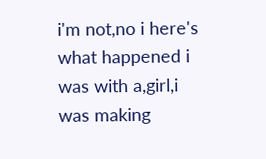i'm not,no i here's what happened i was with a,girl,i was making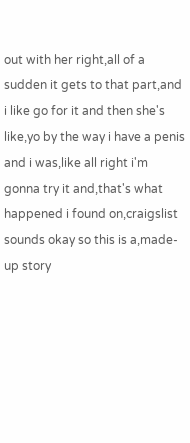out with her right,all of a sudden it gets to that part,and i like go for it and then she's like,yo by the way i have a penis and i was,like all right i'm gonna try it and,that's what happened i found on,craigslist sounds okay so this is a,made-up story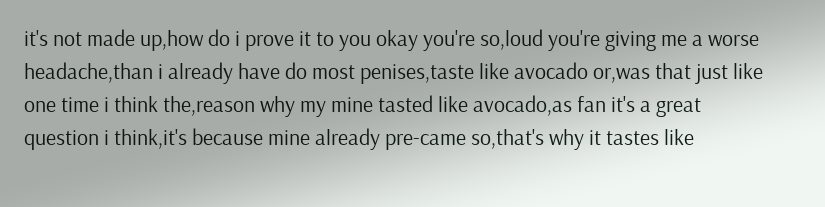it's not made up,how do i prove it to you okay you're so,loud you're giving me a worse headache,than i already have do most penises,taste like avocado or,was that just like one time i think the,reason why my mine tasted like avocado,as fan it's a great question i think,it's because mine already pre-came so,that's why it tastes like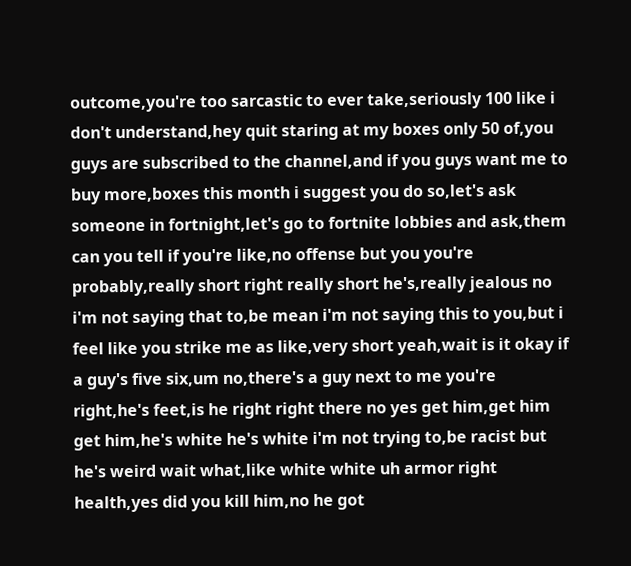outcome,you're too sarcastic to ever take,seriously 100 like i don't understand,hey quit staring at my boxes only 50 of,you guys are subscribed to the channel,and if you guys want me to buy more,boxes this month i suggest you do so,let's ask someone in fortnight,let's go to fortnite lobbies and ask,them can you tell if you're like,no offense but you you're probably,really short right really short he's,really jealous no i'm not saying that to,be mean i'm not saying this to you,but i feel like you strike me as like,very short yeah,wait is it okay if a guy's five six,um no,there's a guy next to me you're right,he's feet,is he right right there no yes get him,get him get him,he's white he's white i'm not trying to,be racist but he's weird wait what,like white white uh armor right health,yes did you kill him,no he got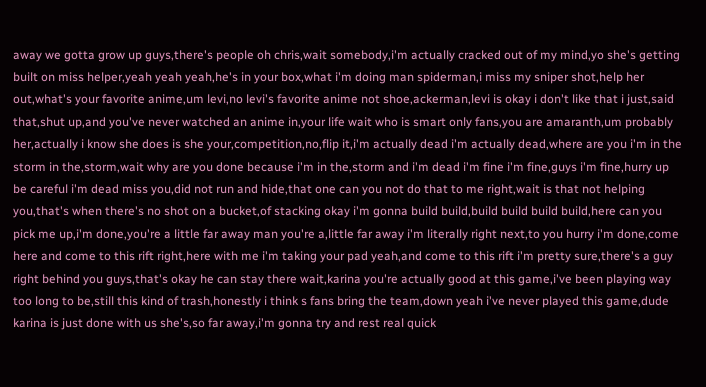away we gotta grow up guys,there's people oh chris,wait somebody,i'm actually cracked out of my mind,yo she's getting built on miss helper,yeah yeah yeah,he's in your box,what i'm doing man spiderman,i miss my sniper shot,help her out,what's your favorite anime,um levi,no levi's favorite anime not shoe,ackerman,levi is okay i don't like that i just,said that,shut up,and you've never watched an anime in,your life wait who is smart only fans,you are amaranth,um probably her,actually i know she does is she your,competition,no,flip it,i'm actually dead i'm actually dead,where are you i'm in the storm in the,storm,wait why are you done because i'm in the,storm and i'm dead i'm fine i'm fine,guys i'm fine,hurry up be careful i'm dead miss you,did not run and hide,that one can you not do that to me right,wait is that not helping you,that's when there's no shot on a bucket,of stacking okay i'm gonna build build,build build build build,here can you pick me up,i'm done,you're a little far away man you're a,little far away i'm literally right next,to you hurry i'm done,come here and come to this rift right,here with me i'm taking your pad yeah,and come to this rift i'm pretty sure,there's a guy right behind you guys,that's okay he can stay there wait,karina you're actually good at this game,i've been playing way too long to be,still this kind of trash,honestly i think s fans bring the team,down yeah i've never played this game,dude karina is just done with us she's,so far away,i'm gonna try and rest real quick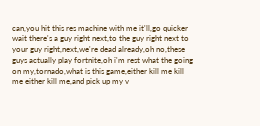can,you hit this res machine with me it'll,go quicker wait there's a guy right next,to the guy right next to your guy right,next,we're dead already,oh no,these guys actually play fortnite,oh i'm rest what the going on my,tornado,what is this game,either kill me kill me either kill me,and pick up my v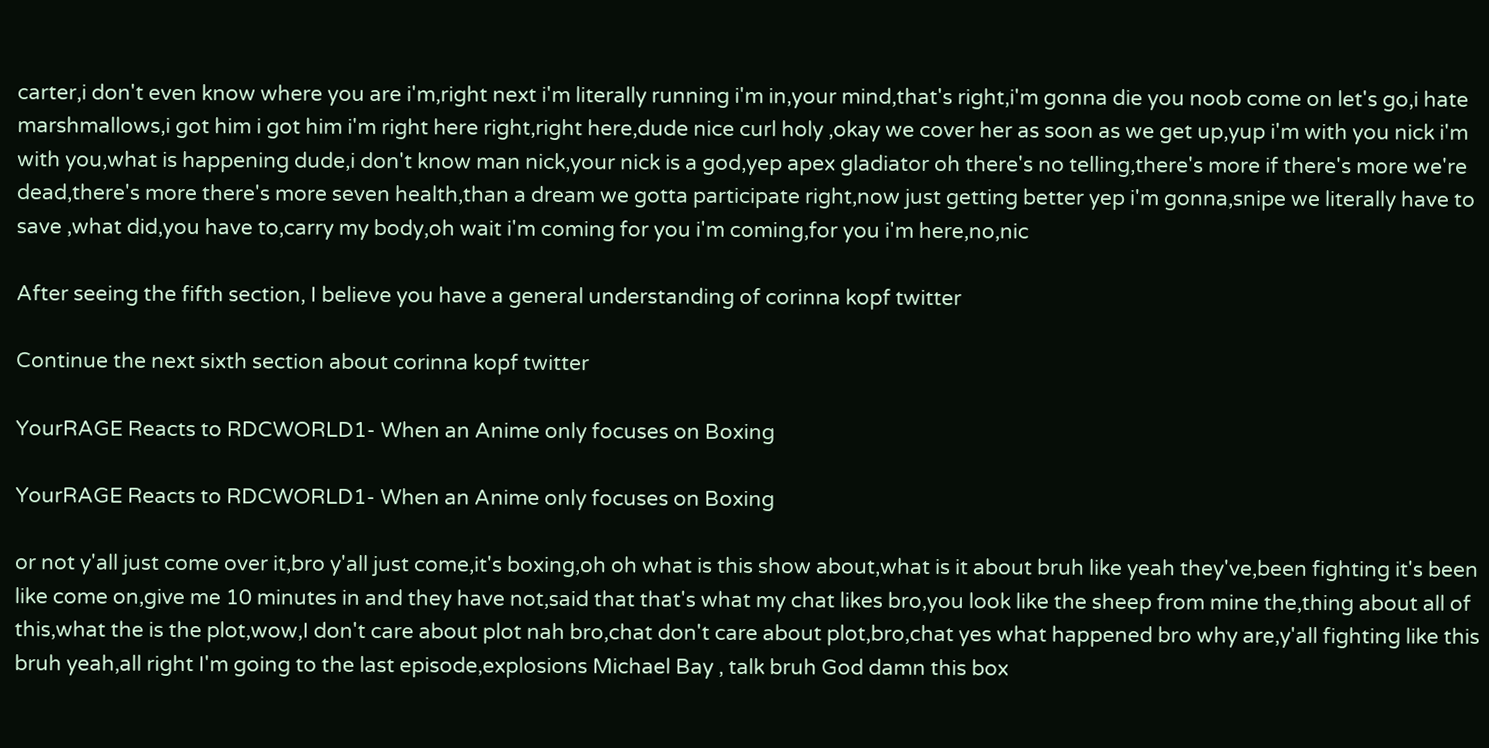carter,i don't even know where you are i'm,right next i'm literally running i'm in,your mind,that's right,i'm gonna die you noob come on let's go,i hate marshmallows,i got him i got him i'm right here right,right here,dude nice curl holy ,okay we cover her as soon as we get up,yup i'm with you nick i'm with you,what is happening dude,i don't know man nick,your nick is a god,yep apex gladiator oh there's no telling,there's more if there's more we're dead,there's more there's more seven health,than a dream we gotta participate right,now just getting better yep i'm gonna,snipe we literally have to save ,what did,you have to,carry my body,oh wait i'm coming for you i'm coming,for you i'm here,no,nic

After seeing the fifth section, I believe you have a general understanding of corinna kopf twitter

Continue the next sixth section about corinna kopf twitter

YourRAGE Reacts to RDCWORLD1- When an Anime only focuses on Boxing

YourRAGE Reacts to RDCWORLD1- When an Anime only focuses on Boxing

or not y'all just come over it,bro y'all just come,it's boxing,oh oh what is this show about,what is it about bruh like yeah they've,been fighting it's been like come on,give me 10 minutes in and they have not,said that that's what my chat likes bro,you look like the sheep from mine the,thing about all of this,what the is the plot,wow,I don't care about plot nah bro,chat don't care about plot,bro,chat yes what happened bro why are,y'all fighting like this bruh yeah,all right I'm going to the last episode,explosions Michael Bay , talk bruh God damn this box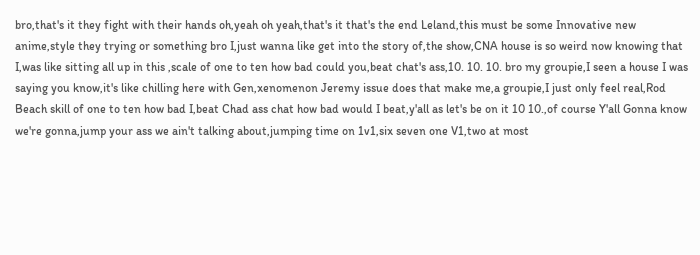bro,that's it they fight with their hands oh,yeah oh yeah,that's it that's the end Leland,this must be some Innovative new anime,style they trying or something bro I,just wanna like get into the story of,the show,CNA house is so weird now knowing that I,was like sitting all up in this ,scale of one to ten how bad could you,beat chat's ass,10. 10. 10. bro my groupie,I seen a house I was saying you know,it's like chilling here with Gen,xenomenon Jeremy issue does that make me,a groupie,I just only feel real,Rod Beach skill of one to ten how bad I,beat Chad ass chat how bad would I beat,y'all as let's be on it 10 10.,of course Y'all Gonna know we're gonna,jump your ass we ain't talking about,jumping time on 1v1,six seven one V1,two at most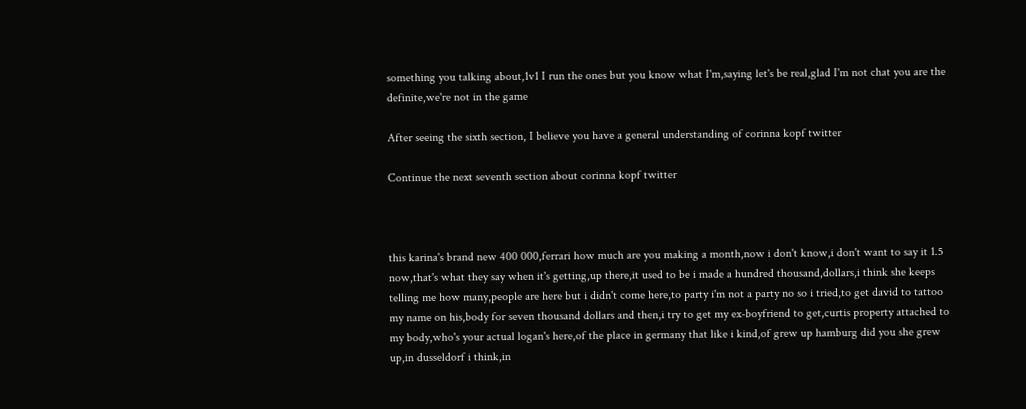something you talking about,1v1 I run the ones but you know what I'm,saying let's be real,glad I'm not chat you are the definite,we're not in the game

After seeing the sixth section, I believe you have a general understanding of corinna kopf twitter

Continue the next seventh section about corinna kopf twitter



this karina's brand new 400 000,ferrari how much are you making a month,now i don't know,i don't want to say it 1.5 now,that's what they say when it's getting,up there,it used to be i made a hundred thousand,dollars,i think she keeps telling me how many,people are here but i didn't come here,to party i'm not a party no so i tried,to get david to tattoo my name on his,body for seven thousand dollars and then,i try to get my ex-boyfriend to get,curtis property attached to my body,who's your actual logan's here,of the place in germany that like i kind,of grew up hamburg did you she grew up,in dusseldorf i think,in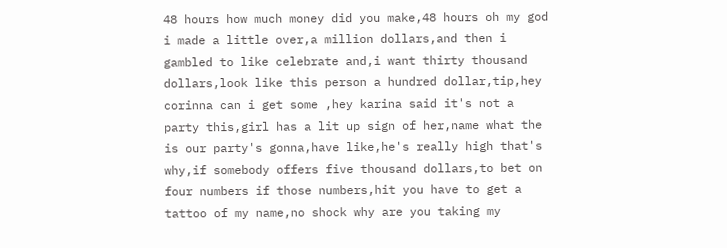48 hours how much money did you make,48 hours oh my god i made a little over,a million dollars,and then i gambled to like celebrate and,i want thirty thousand dollars,look like this person a hundred dollar,tip,hey corinna can i get some ,hey karina said it's not a party this,girl has a lit up sign of her,name what the is our party's gonna,have like,he's really high that's why,if somebody offers five thousand dollars,to bet on four numbers if those numbers,hit you have to get a tattoo of my name,no shock why are you taking my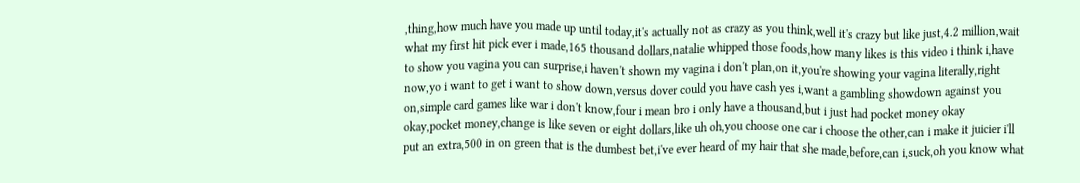,thing,how much have you made up until today,it's actually not as crazy as you think,well it's crazy but like just,4.2 million,wait what my first hit pick ever i made,165 thousand dollars,natalie whipped those foods,how many likes is this video i think i,have to show you vagina you can surprise,i haven't shown my vagina i don't plan,on it,you're showing your vagina literally,right now,yo i want to get i want to show down,versus dover could you have cash yes i,want a gambling showdown against you on,simple card games like war i don't know,four i mean bro i only have a thousand,but i just had pocket money okay okay,pocket money,change is like seven or eight dollars,like uh oh,you choose one car i choose the other,can i make it juicier i'll put an extra,500 in on green that is the dumbest bet,i've ever heard of my hair that she made,before,can i,suck,oh you know what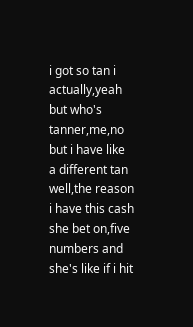i got so tan i actually,yeah but who's tanner,me,no but i have like a different tan well,the reason i have this cash she bet on,five numbers and she's like if i hit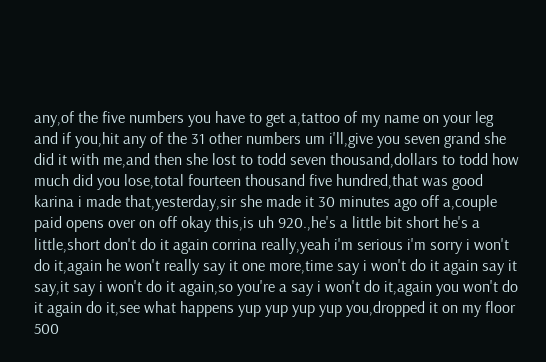any,of the five numbers you have to get a,tattoo of my name on your leg and if you,hit any of the 31 other numbers um i'll,give you seven grand she did it with me,and then she lost to todd seven thousand,dollars to todd how much did you lose,total fourteen thousand five hundred,that was good karina i made that,yesterday,sir she made it 30 minutes ago off a,couple paid opens over on off okay this,is uh 920.,he's a little bit short he's a little,short don't do it again corrina really,yeah i'm serious i'm sorry i won't do it,again he won't really say it one more,time say i won't do it again say it say,it say i won't do it again,so you're a say i won't do it,again you won't do it again do it,see what happens yup yup yup yup you,dropped it on my floor 500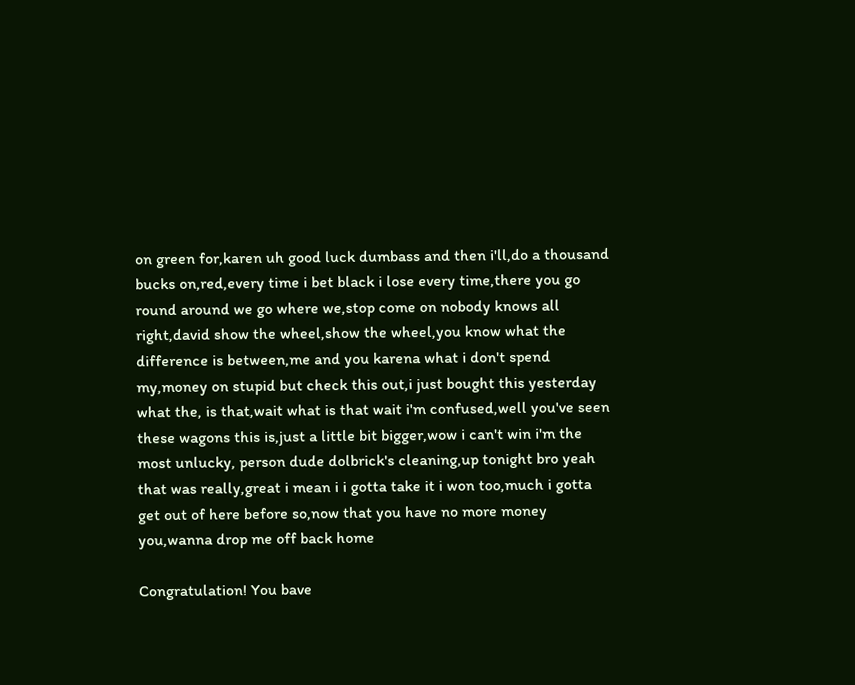on green for,karen uh good luck dumbass and then i'll,do a thousand bucks on,red,every time i bet black i lose every time,there you go round around we go where we,stop come on nobody knows all right,david show the wheel,show the wheel,you know what the difference is between,me and you karena what i don't spend my,money on stupid but check this out,i just bought this yesterday what the, is that,wait what is that wait i'm confused,well you've seen these wagons this is,just a little bit bigger,wow i can't win i'm the most unlucky, person dude dolbrick's cleaning,up tonight bro yeah that was really,great i mean i i gotta take it i won too,much i gotta get out of here before so,now that you have no more money you,wanna drop me off back home

Congratulation! You bave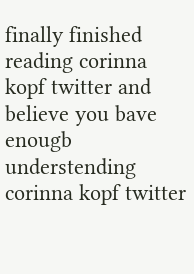finally finished reading corinna kopf twitter and believe you bave enougb understending corinna kopf twitter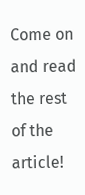Come on and read the rest of the article!